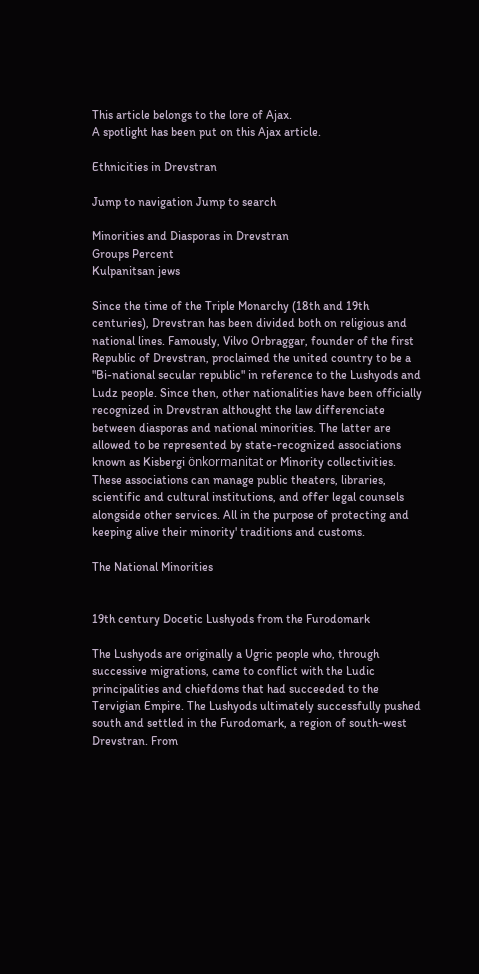This article belongs to the lore of Ajax.
A spotlight has been put on this Ajax article.

Ethnicities in Drevstran

Jump to navigation Jump to search

Minorities and Diasporas in Drevstran
Groups Percent
Kulpanitsan jews

Since the time of the Triple Monarchy (18th and 19th centuries), Drevstran has been divided both on religious and national lines. Famously, Vilvo Orbraggar, founder of the first Republic of Drevstran, proclaimed the united country to be a "Bi-national secular republic" in reference to the Lushyods and Ludz people. Since then, other nationalities have been officially recognized in Drevstran althought the law differenciate between diasporas and national minorities. The latter are allowed to be represented by state-recognized associations known as Kisbergi önkormanitat or Minority collectivities. These associations can manage public theaters, libraries, scientific and cultural institutions, and offer legal counsels alongside other services. All in the purpose of protecting and keeping alive their minority' traditions and customs.

The National Minorities


19th century Docetic Lushyods from the Furodomark

The Lushyods are originally a Ugric people who, through successive migrations, came to conflict with the Ludic principalities and chiefdoms that had succeeded to the Tervigian Empire. The Lushyods ultimately successfully pushed south and settled in the Furodomark, a region of south-west Drevstran. From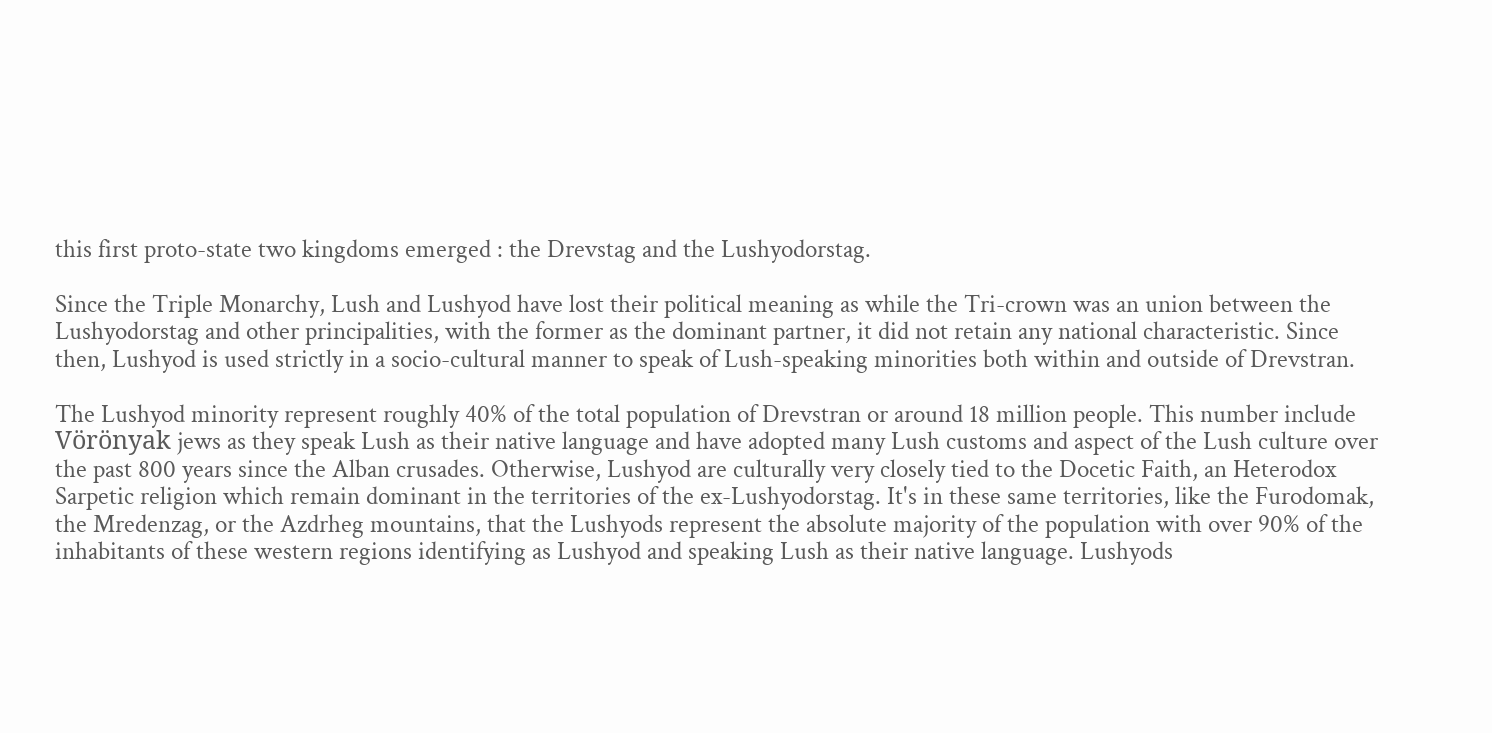this first proto-state two kingdoms emerged : the Drevstag and the Lushyodorstag.

Since the Triple Monarchy, Lush and Lushyod have lost their political meaning as while the Tri-crown was an union between the Lushyodorstag and other principalities, with the former as the dominant partner, it did not retain any national characteristic. Since then, Lushyod is used strictly in a socio-cultural manner to speak of Lush-speaking minorities both within and outside of Drevstran.

The Lushyod minority represent roughly 40% of the total population of Drevstran or around 18 million people. This number include Vörönyak jews as they speak Lush as their native language and have adopted many Lush customs and aspect of the Lush culture over the past 800 years since the Alban crusades. Otherwise, Lushyod are culturally very closely tied to the Docetic Faith, an Heterodox Sarpetic religion which remain dominant in the territories of the ex-Lushyodorstag. It's in these same territories, like the Furodomak, the Mredenzag, or the Azdrheg mountains, that the Lushyods represent the absolute majority of the population with over 90% of the inhabitants of these western regions identifying as Lushyod and speaking Lush as their native language. Lushyods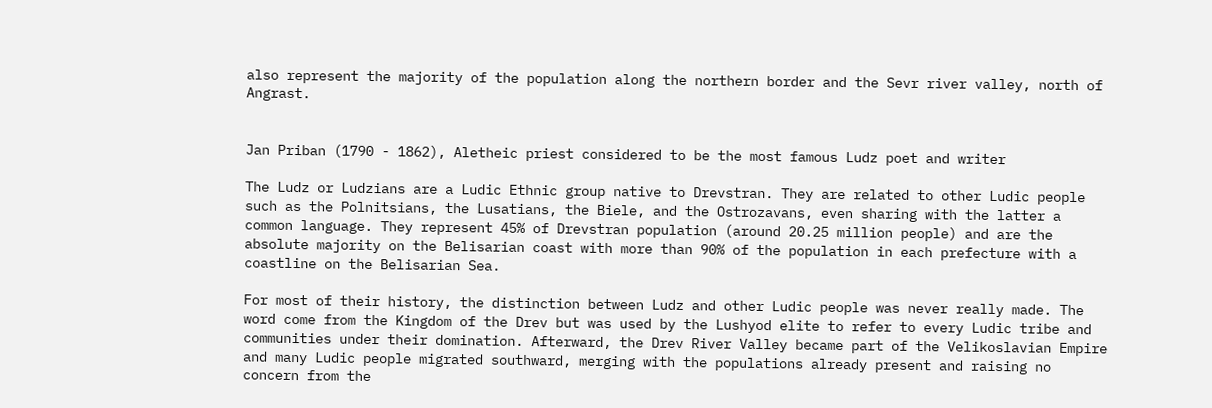also represent the majority of the population along the northern border and the Sevr river valley, north of Angrast.


Jan Priban (1790 - 1862), Aletheic priest considered to be the most famous Ludz poet and writer

The Ludz or Ludzians are a Ludic Ethnic group native to Drevstran. They are related to other Ludic people such as the Polnitsians, the Lusatians, the Biele, and the Ostrozavans, even sharing with the latter a common language. They represent 45% of Drevstran population (around 20.25 million people) and are the absolute majority on the Belisarian coast with more than 90% of the population in each prefecture with a coastline on the Belisarian Sea.

For most of their history, the distinction between Ludz and other Ludic people was never really made. The word come from the Kingdom of the Drev but was used by the Lushyod elite to refer to every Ludic tribe and communities under their domination. Afterward, the Drev River Valley became part of the Velikoslavian Empire and many Ludic people migrated southward, merging with the populations already present and raising no concern from the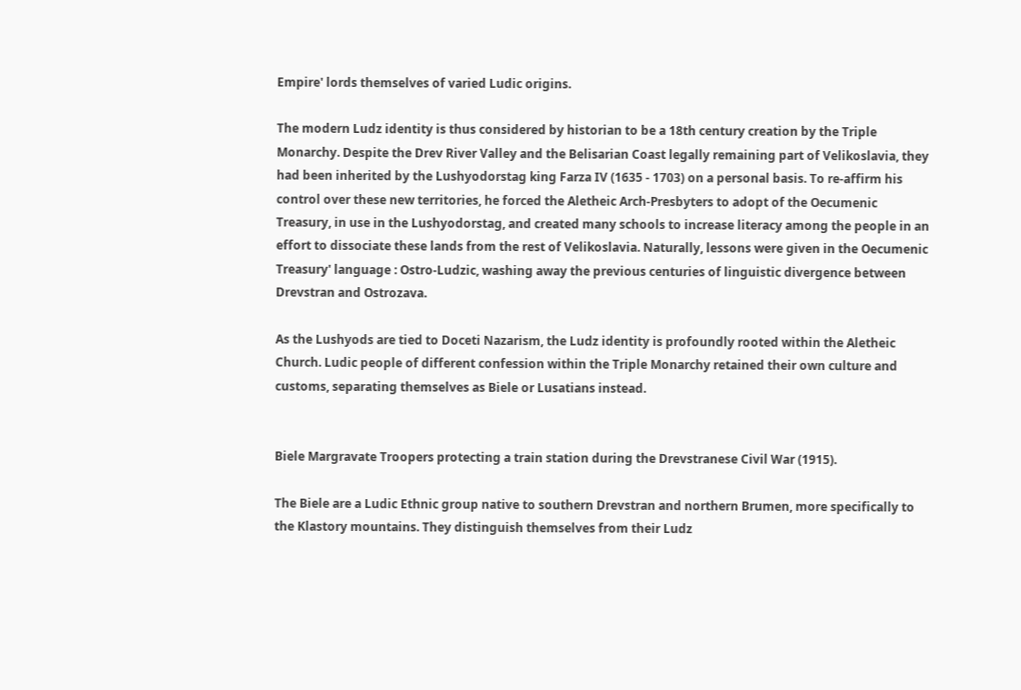Empire' lords themselves of varied Ludic origins.

The modern Ludz identity is thus considered by historian to be a 18th century creation by the Triple Monarchy. Despite the Drev River Valley and the Belisarian Coast legally remaining part of Velikoslavia, they had been inherited by the Lushyodorstag king Farza IV (1635 - 1703) on a personal basis. To re-affirm his control over these new territories, he forced the Aletheic Arch-Presbyters to adopt of the Oecumenic Treasury, in use in the Lushyodorstag, and created many schools to increase literacy among the people in an effort to dissociate these lands from the rest of Velikoslavia. Naturally, lessons were given in the Oecumenic Treasury' language : Ostro-Ludzic, washing away the previous centuries of linguistic divergence between Drevstran and Ostrozava.

As the Lushyods are tied to Doceti Nazarism, the Ludz identity is profoundly rooted within the Aletheic Church. Ludic people of different confession within the Triple Monarchy retained their own culture and customs, separating themselves as Biele or Lusatians instead.


Biele Margravate Troopers protecting a train station during the Drevstranese Civil War (1915).

The Biele are a Ludic Ethnic group native to southern Drevstran and northern Brumen, more specifically to the Klastory mountains. They distinguish themselves from their Ludz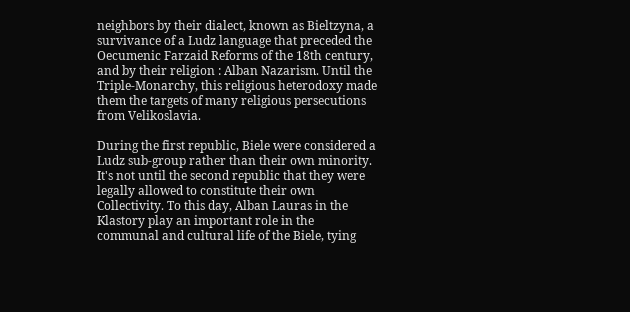neighbors by their dialect, known as Bieltzyna, a survivance of a Ludz language that preceded the Oecumenic Farzaid Reforms of the 18th century, and by their religion : Alban Nazarism. Until the Triple-Monarchy, this religious heterodoxy made them the targets of many religious persecutions from Velikoslavia.

During the first republic, Biele were considered a Ludz sub-group rather than their own minority. It's not until the second republic that they were legally allowed to constitute their own Collectivity. To this day, Alban Lauras in the Klastory play an important role in the communal and cultural life of the Biele, tying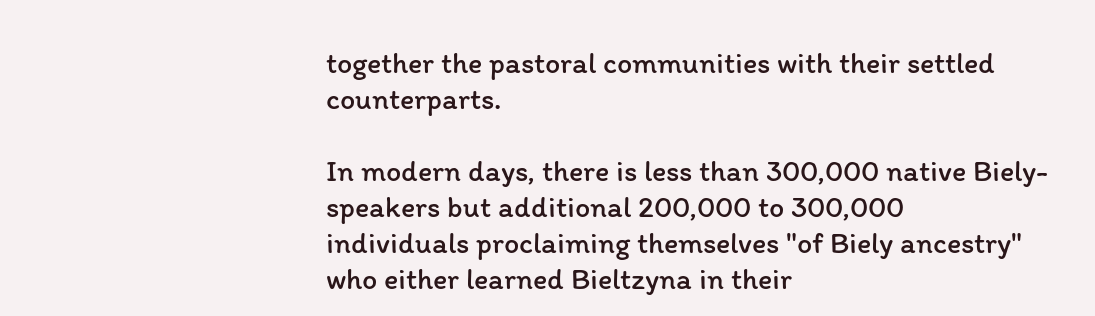together the pastoral communities with their settled counterparts.

In modern days, there is less than 300,000 native Biely-speakers but additional 200,000 to 300,000 individuals proclaiming themselves "of Biely ancestry" who either learned Bieltzyna in their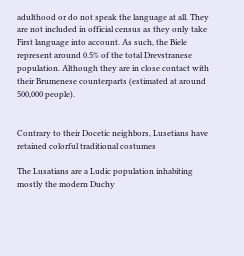adulthood or do not speak the language at all. They are not included in official census as they only take First language into account. As such, the Biele represent around 0.5% of the total Drevstranese population. Although they are in close contact with their Brumenese counterparts (estimated at around 500,000 people).


Contrary to their Docetic neighbors, Lusetians have retained colorful traditional costumes

The Lusatians are a Ludic population inhabiting mostly the modern Duchy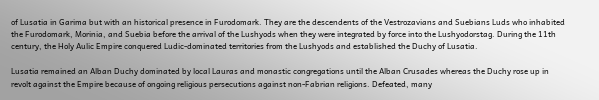of Lusatia in Garima but with an historical presence in Furodomark. They are the descendents of the Vestrozavians and Suebians Luds who inhabited the Furodomark, Morinia, and Suebia before the arrival of the Lushyods when they were integrated by force into the Lushyodorstag. During the 11th century, the Holy Aulic Empire conquered Ludic-dominated territories from the Lushyods and established the Duchy of Lusatia.

Lusatia remained an Alban Duchy dominated by local Lauras and monastic congregations until the Alban Crusades whereas the Duchy rose up in revolt against the Empire because of ongoing religious persecutions against non-Fabrian religions. Defeated, many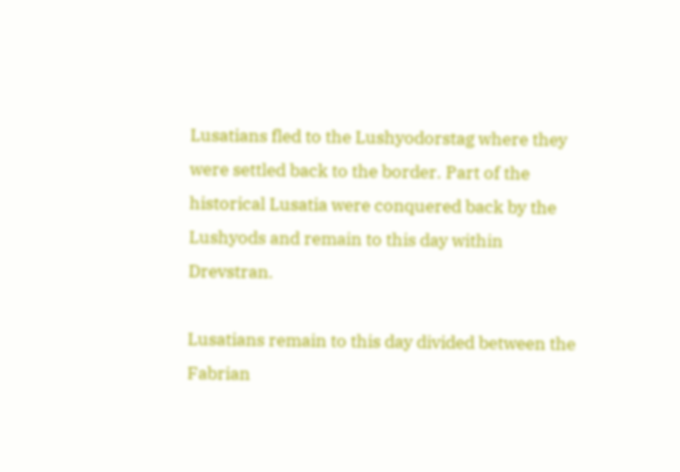Lusatians fled to the Lushyodorstag where they were settled back to the border. Part of the historical Lusatia were conquered back by the Lushyods and remain to this day within Drevstran.

Lusatians remain to this day divided between the Fabrian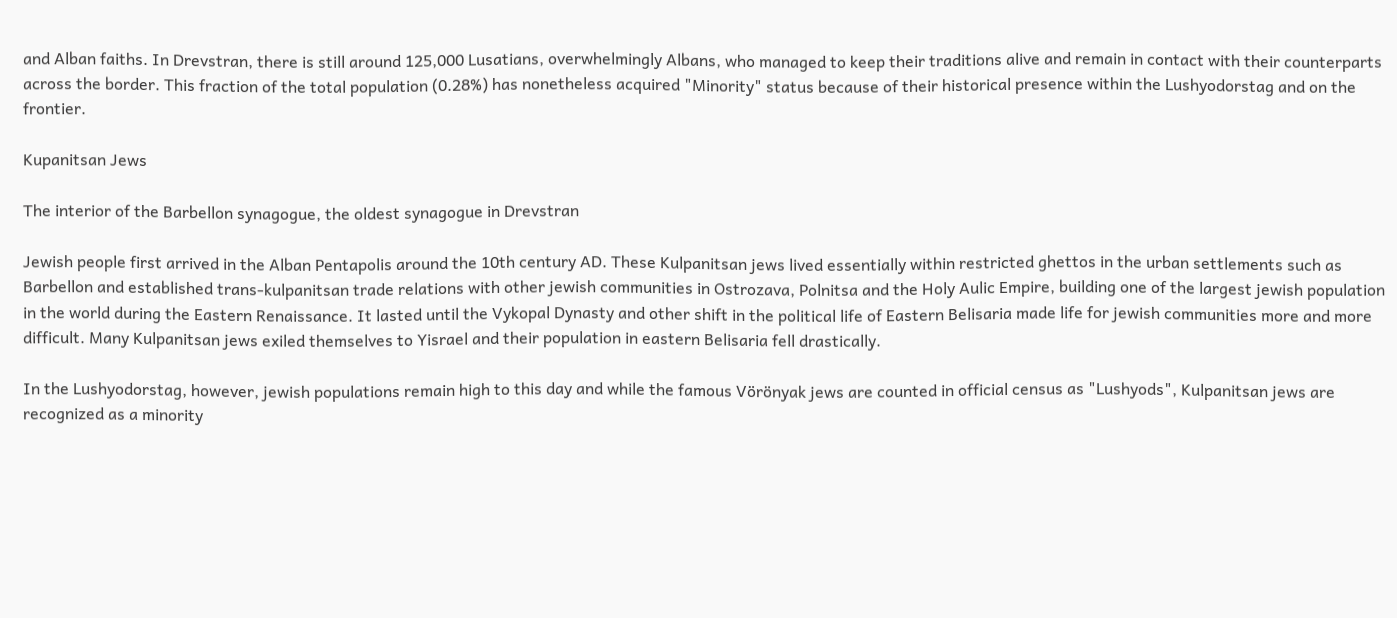and Alban faiths. In Drevstran, there is still around 125,000 Lusatians, overwhelmingly Albans, who managed to keep their traditions alive and remain in contact with their counterparts across the border. This fraction of the total population (0.28%) has nonetheless acquired "Minority" status because of their historical presence within the Lushyodorstag and on the frontier.

Kupanitsan Jews

The interior of the Barbellon synagogue, the oldest synagogue in Drevstran

Jewish people first arrived in the Alban Pentapolis around the 10th century AD. These Kulpanitsan jews lived essentially within restricted ghettos in the urban settlements such as Barbellon and established trans-kulpanitsan trade relations with other jewish communities in Ostrozava, Polnitsa and the Holy Aulic Empire, building one of the largest jewish population in the world during the Eastern Renaissance. It lasted until the Vykopal Dynasty and other shift in the political life of Eastern Belisaria made life for jewish communities more and more difficult. Many Kulpanitsan jews exiled themselves to Yisrael and their population in eastern Belisaria fell drastically.

In the Lushyodorstag, however, jewish populations remain high to this day and while the famous Vörönyak jews are counted in official census as "Lushyods", Kulpanitsan jews are recognized as a minority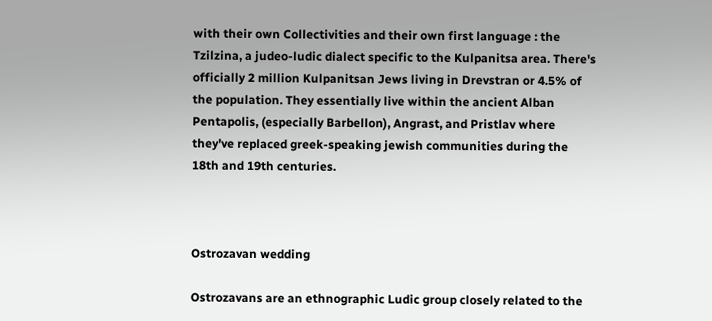with their own Collectivities and their own first language : the Tzilzina, a judeo-ludic dialect specific to the Kulpanitsa area. There's officially 2 million Kulpanitsan Jews living in Drevstran or 4.5% of the population. They essentially live within the ancient Alban Pentapolis, (especially Barbellon), Angrast, and Pristlav where they've replaced greek-speaking jewish communities during the 18th and 19th centuries.



Ostrozavan wedding

Ostrozavans are an ethnographic Ludic group closely related to the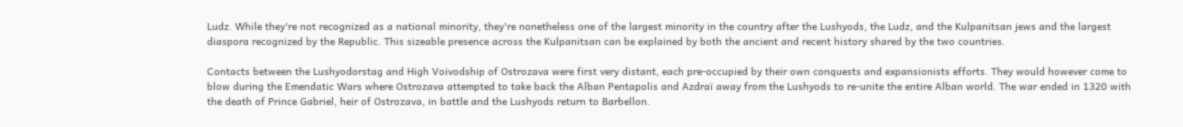Ludz. While they're not recognized as a national minority, they're nonetheless one of the largest minority in the country after the Lushyods, the Ludz, and the Kulpanitsan jews and the largest diaspora recognized by the Republic. This sizeable presence across the Kulpanitsan can be explained by both the ancient and recent history shared by the two countries.

Contacts between the Lushyodorstag and High Voivodship of Ostrozava were first very distant, each pre-occupied by their own conquests and expansionists efforts. They would however come to blow during the Emendatic Wars where Ostrozava attempted to take back the Alban Pentapolis and Azdraï away from the Lushyods to re-unite the entire Alban world. The war ended in 1320 with the death of Prince Gabriel, heir of Ostrozava, in battle and the Lushyods return to Barbellon.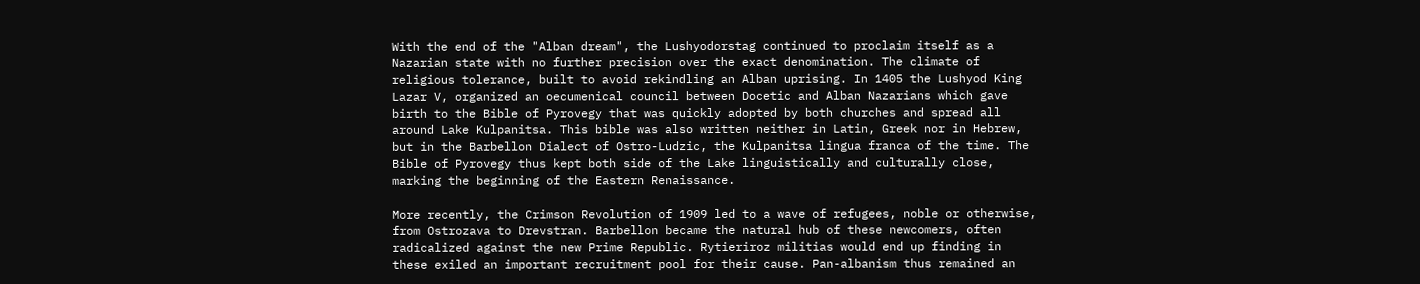With the end of the "Alban dream", the Lushyodorstag continued to proclaim itself as a Nazarian state with no further precision over the exact denomination. The climate of religious tolerance, built to avoid rekindling an Alban uprising. In 1405 the Lushyod King Lazar V, organized an oecumenical council between Docetic and Alban Nazarians which gave birth to the Bible of Pyrovegy that was quickly adopted by both churches and spread all around Lake Kulpanitsa. This bible was also written neither in Latin, Greek nor in Hebrew, but in the Barbellon Dialect of Ostro-Ludzic, the Kulpanitsa lingua franca of the time. The Bible of Pyrovegy thus kept both side of the Lake linguistically and culturally close, marking the beginning of the Eastern Renaissance.

More recently, the Crimson Revolution of 1909 led to a wave of refugees, noble or otherwise, from Ostrozava to Drevstran. Barbellon became the natural hub of these newcomers, often radicalized against the new Prime Republic. Rytieriroz militias would end up finding in these exiled an important recruitment pool for their cause. Pan-albanism thus remained an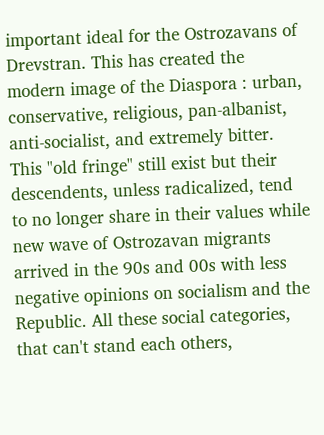important ideal for the Ostrozavans of Drevstran. This has created the modern image of the Diaspora : urban, conservative, religious, pan-albanist, anti-socialist, and extremely bitter. This "old fringe" still exist but their descendents, unless radicalized, tend to no longer share in their values while new wave of Ostrozavan migrants arrived in the 90s and 00s with less negative opinions on socialism and the Republic. All these social categories, that can't stand each others,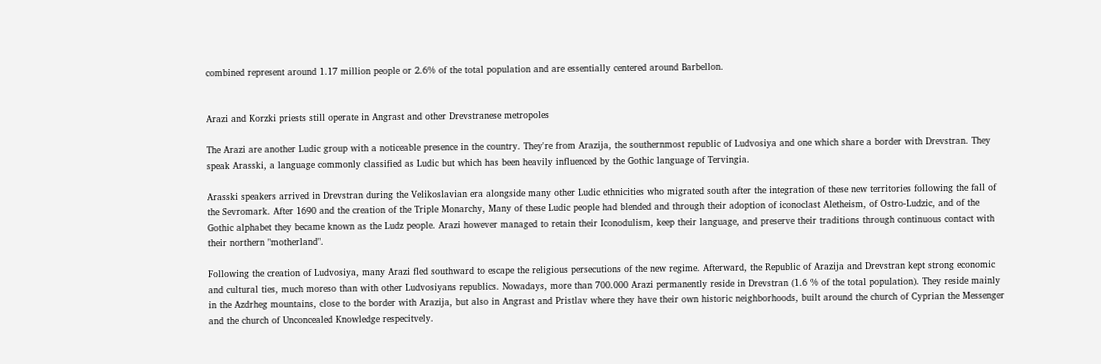combined represent around 1.17 million people or 2.6% of the total population and are essentially centered around Barbellon.


Arazi and Korzki priests still operate in Angrast and other Drevstranese metropoles

The Arazi are another Ludic group with a noticeable presence in the country. They're from Arazija, the southernmost republic of Ludvosiya and one which share a border with Drevstran. They speak Arasski, a language commonly classified as Ludic but which has been heavily influenced by the Gothic language of Tervingia.

Arasski speakers arrived in Drevstran during the Velikoslavian era alongside many other Ludic ethnicities who migrated south after the integration of these new territories following the fall of the Sevromark. After 1690 and the creation of the Triple Monarchy, Many of these Ludic people had blended and through their adoption of iconoclast Aletheism, of Ostro-Ludzic, and of the Gothic alphabet they became known as the Ludz people. Arazi however managed to retain their Iconodulism, keep their language, and preserve their traditions through continuous contact with their northern "motherland".

Following the creation of Ludvosiya, many Arazi fled southward to escape the religious persecutions of the new regime. Afterward, the Republic of Arazija and Drevstran kept strong economic and cultural ties, much moreso than with other Ludvosiyans republics. Nowadays, more than 700.000 Arazi permanently reside in Drevstran (1.6 % of the total population). They reside mainly in the Azdrheg mountains, close to the border with Arazija, but also in Angrast and Pristlav where they have their own historic neighborhoods, built around the church of Cyprian the Messenger and the church of Unconcealed Knowledge respecitvely.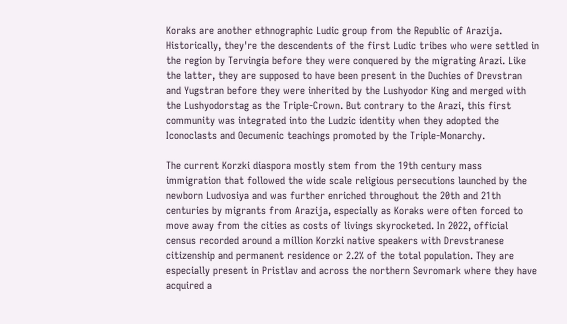Koraks are another ethnographic Ludic group from the Republic of Arazija. Historically, they're the descendents of the first Ludic tribes who were settled in the region by Tervingia before they were conquered by the migrating Arazi. Like the latter, they are supposed to have been present in the Duchies of Drevstran and Yugstran before they were inherited by the Lushyodor King and merged with the Lushyodorstag as the Triple-Crown. But contrary to the Arazi, this first community was integrated into the Ludzic identity when they adopted the Iconoclasts and Oecumenic teachings promoted by the Triple-Monarchy.

The current Korzki diaspora mostly stem from the 19th century mass immigration that followed the wide scale religious persecutions launched by the newborn Ludvosiya and was further enriched throughout the 20th and 21th centuries by migrants from Arazija, especially as Koraks were often forced to move away from the cities as costs of livings skyrocketed. In 2022, official census recorded around a million Korzki native speakers with Drevstranese citizenship and permanent residence or 2.2% of the total population. They are especially present in Pristlav and across the northern Sevromark where they have acquired a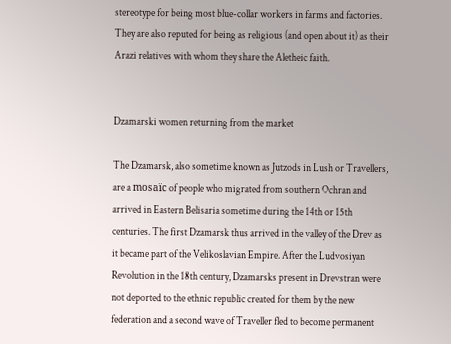stereotype for being most blue-collar workers in farms and factories. They are also reputed for being as religious (and open about it) as their Arazi relatives with whom they share the Aletheic faith.


Dzamarski women returning from the market

The Dzamarsk, also sometime known as Jutzods in Lush or Travellers, are a mosaïc of people who migrated from southern Ochran and arrived in Eastern Belisaria sometime during the 14th or 15th centuries. The first Dzamarsk thus arrived in the valley of the Drev as it became part of the Velikoslavian Empire. After the Ludvosiyan Revolution in the 18th century, Dzamarsks present in Drevstran were not deported to the ethnic republic created for them by the new federation and a second wave of Traveller fled to become permanent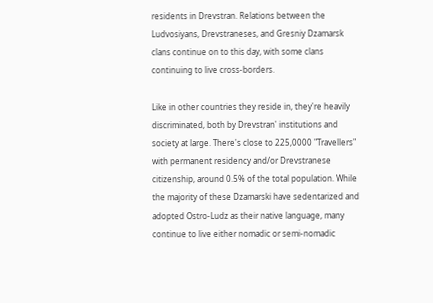residents in Drevstran. Relations between the Ludvosiyans, Drevstraneses, and Gresniy Dzamarsk clans continue on to this day, with some clans continuing to live cross-borders.

Like in other countries they reside in, they're heavily discriminated, both by Drevstran' institutions and society at large. There's close to 225,0000 "Travellers" with permanent residency and/or Drevstranese citizenship, around 0.5% of the total population. While the majority of these Dzamarski have sedentarized and adopted Ostro-Ludz as their native language, many continue to live either nomadic or semi-nomadic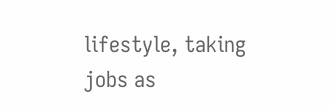lifestyle, taking jobs as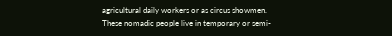agricultural daily workers or as circus showmen. These nomadic people live in temporary or semi-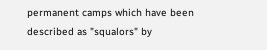permanent camps which have been described as "squalors" by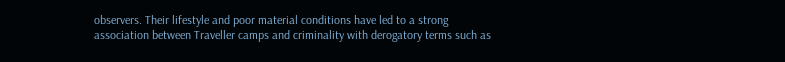observers. Their lifestyle and poor material conditions have led to a strong association between Traveller camps and criminality with derogatory terms such as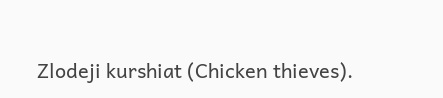Zlodeji kurshiat (Chicken thieves).